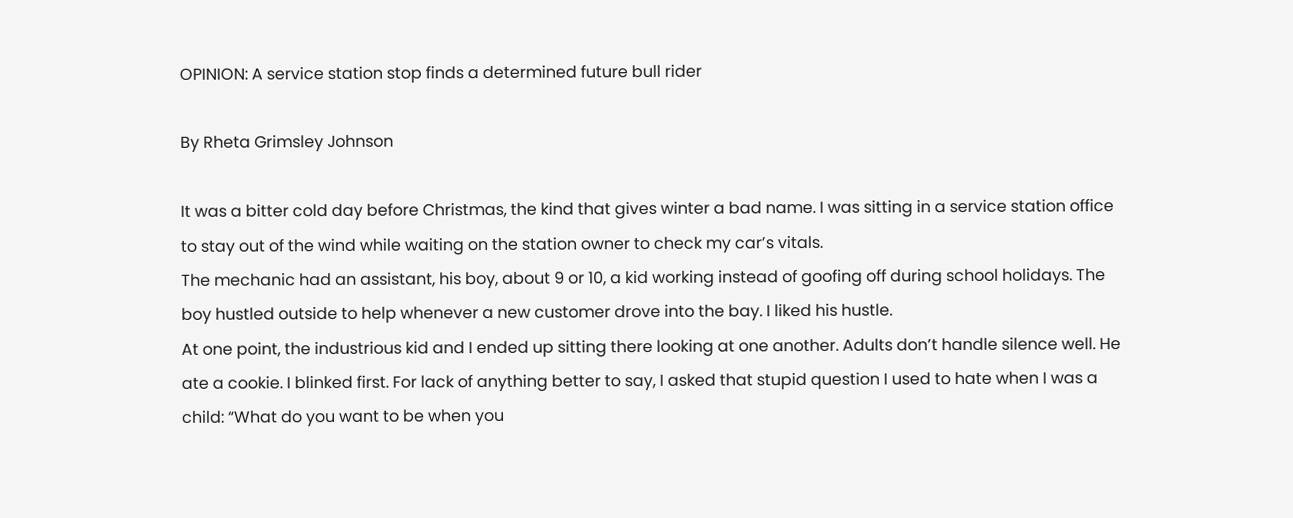OPINION: A service station stop finds a determined future bull rider

By Rheta Grimsley Johnson

It was a bitter cold day before Christmas, the kind that gives winter a bad name. I was sitting in a service station office to stay out of the wind while waiting on the station owner to check my car’s vitals.
The mechanic had an assistant, his boy, about 9 or 10, a kid working instead of goofing off during school holidays. The boy hustled outside to help whenever a new customer drove into the bay. I liked his hustle.
At one point, the industrious kid and I ended up sitting there looking at one another. Adults don’t handle silence well. He ate a cookie. I blinked first. For lack of anything better to say, I asked that stupid question I used to hate when I was a child: “What do you want to be when you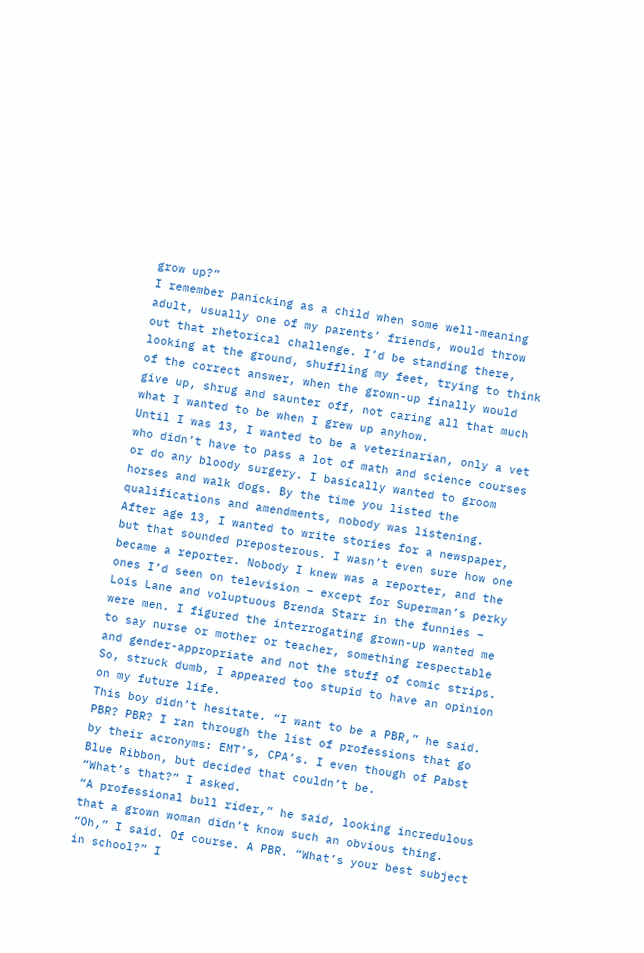grow up?”
I remember panicking as a child when some well-meaning adult, usually one of my parents’ friends, would throw out that rhetorical challenge. I’d be standing there, looking at the ground, shuffling my feet, trying to think of the correct answer, when the grown-up finally would give up, shrug and saunter off, not caring all that much what I wanted to be when I grew up anyhow.
Until I was 13, I wanted to be a veterinarian, only a vet who didn’t have to pass a lot of math and science courses or do any bloody surgery. I basically wanted to groom horses and walk dogs. By the time you listed the qualifications and amendments, nobody was listening.
After age 13, I wanted to write stories for a newspaper, but that sounded preposterous. I wasn’t even sure how one became a reporter. Nobody I knew was a reporter, and the ones I’d seen on television – except for Superman’s perky Lois Lane and voluptuous Brenda Starr in the funnies – were men. I figured the interrogating grown-up wanted me to say nurse or mother or teacher, something respectable and gender-appropriate and not the stuff of comic strips. So, struck dumb, I appeared too stupid to have an opinion on my future life.
This boy didn’t hesitate. “I want to be a PBR,” he said.
PBR? PBR? I ran through the list of professions that go by their acronyms: EMT’s, CPA’s. I even though of Pabst Blue Ribbon, but decided that couldn’t be.
“What’s that?” I asked.
“A professional bull rider,” he said, looking incredulous that a grown woman didn’t know such an obvious thing.
“Oh,” I said. Of course. A PBR. “What’s your best subject in school?” I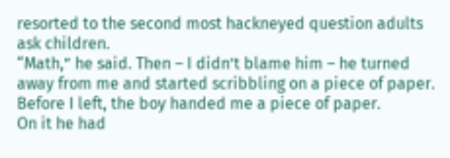resorted to the second most hackneyed question adults ask children.
“Math,” he said. Then – I didn’t blame him – he turned away from me and started scribbling on a piece of paper.
Before I left, the boy handed me a piece of paper.
On it he had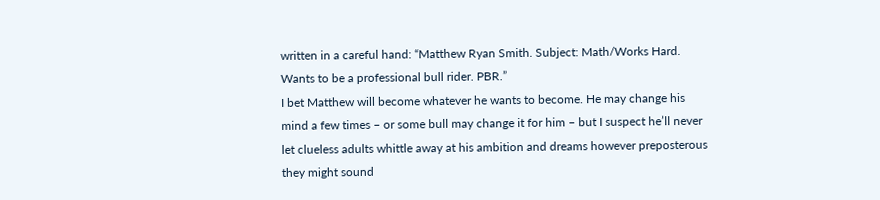written in a careful hand: “Matthew Ryan Smith. Subject: Math/Works Hard. Wants to be a professional bull rider. PBR.”
I bet Matthew will become whatever he wants to become. He may change his mind a few times – or some bull may change it for him – but I suspect he’ll never let clueless adults whittle away at his ambition and dreams however preposterous they might sound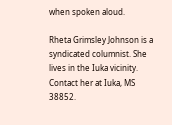when spoken aloud.

Rheta Grimsley Johnson is a syndicated columnist. She lives in the Iuka vicinity. Contact her at Iuka, MS 38852.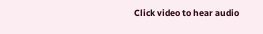Click video to hear audio